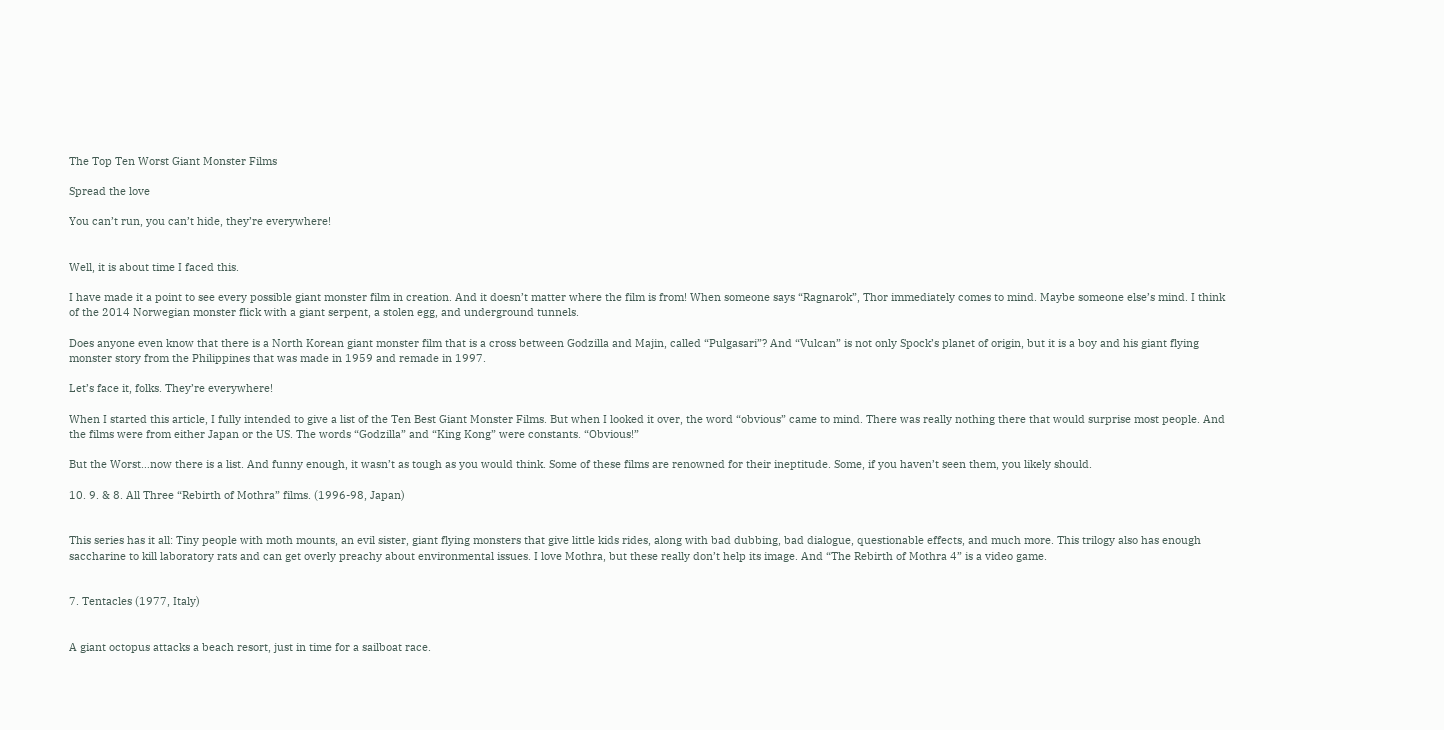The Top Ten Worst Giant Monster Films

Spread the love

You can’t run, you can’t hide, they’re everywhere!


Well, it is about time I faced this.

I have made it a point to see every possible giant monster film in creation. And it doesn’t matter where the film is from! When someone says “Ragnarok”, Thor immediately comes to mind. Maybe someone else’s mind. I think of the 2014 Norwegian monster flick with a giant serpent, a stolen egg, and underground tunnels.

Does anyone even know that there is a North Korean giant monster film that is a cross between Godzilla and Majin, called “Pulgasari”? And “Vulcan” is not only Spock’s planet of origin, but it is a boy and his giant flying monster story from the Philippines that was made in 1959 and remade in 1997.

Let’s face it, folks. They’re everywhere!

When I started this article, I fully intended to give a list of the Ten Best Giant Monster Films. But when I looked it over, the word “obvious” came to mind. There was really nothing there that would surprise most people. And the films were from either Japan or the US. The words “Godzilla” and “King Kong” were constants. “Obvious!”

But the Worst…now there is a list. And funny enough, it wasn’t as tough as you would think. Some of these films are renowned for their ineptitude. Some, if you haven’t seen them, you likely should.

10. 9. & 8. All Three “Rebirth of Mothra” films. (1996-98, Japan)


This series has it all: Tiny people with moth mounts, an evil sister, giant flying monsters that give little kids rides, along with bad dubbing, bad dialogue, questionable effects, and much more. This trilogy also has enough saccharine to kill laboratory rats and can get overly preachy about environmental issues. I love Mothra, but these really don’t help its image. And “The Rebirth of Mothra 4” is a video game.


7. Tentacles (1977, Italy)


A giant octopus attacks a beach resort, just in time for a sailboat race.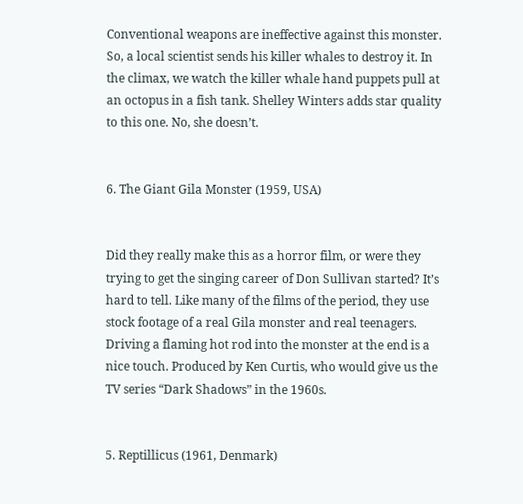Conventional weapons are ineffective against this monster. So, a local scientist sends his killer whales to destroy it. In the climax, we watch the killer whale hand puppets pull at an octopus in a fish tank. Shelley Winters adds star quality to this one. No, she doesn’t.


6. The Giant Gila Monster (1959, USA)


Did they really make this as a horror film, or were they trying to get the singing career of Don Sullivan started? It’s hard to tell. Like many of the films of the period, they use stock footage of a real Gila monster and real teenagers. Driving a flaming hot rod into the monster at the end is a nice touch. Produced by Ken Curtis, who would give us the TV series “Dark Shadows” in the 1960s.


5. Reptillicus (1961, Denmark)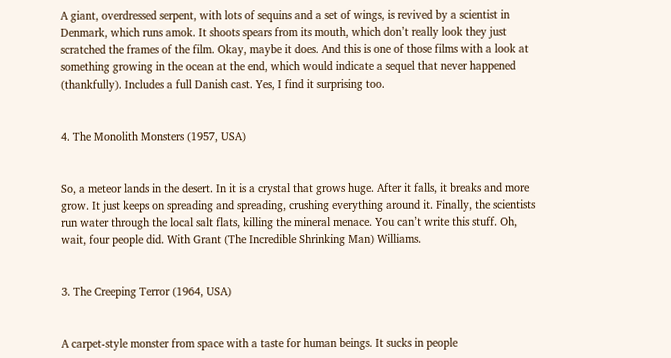A giant, overdressed serpent, with lots of sequins and a set of wings, is revived by a scientist in Denmark, which runs amok. It shoots spears from its mouth, which don’t really look they just scratched the frames of the film. Okay, maybe it does. And this is one of those films with a look at something growing in the ocean at the end, which would indicate a sequel that never happened (thankfully). Includes a full Danish cast. Yes, I find it surprising too.


4. The Monolith Monsters (1957, USA)


So, a meteor lands in the desert. In it is a crystal that grows huge. After it falls, it breaks and more grow. It just keeps on spreading and spreading, crushing everything around it. Finally, the scientists run water through the local salt flats, killing the mineral menace. You can’t write this stuff. Oh, wait, four people did. With Grant (The Incredible Shrinking Man) Williams.


3. The Creeping Terror (1964, USA)


A carpet-style monster from space with a taste for human beings. It sucks in people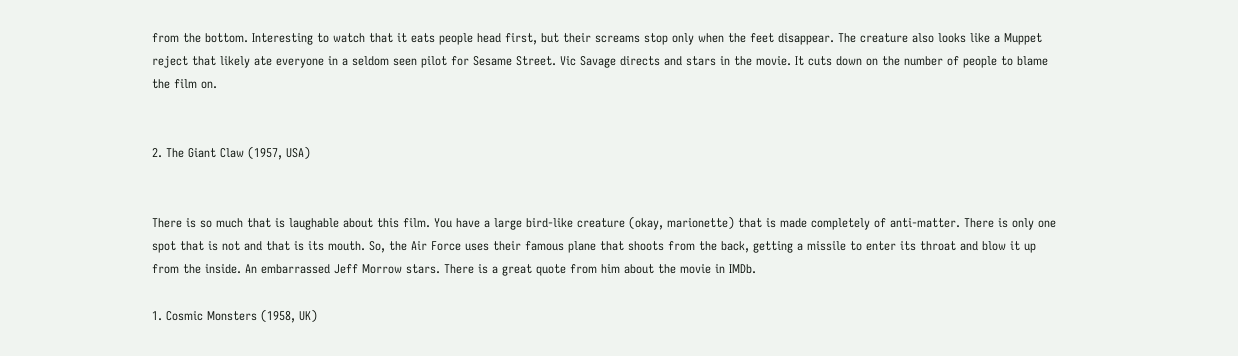from the bottom. Interesting to watch that it eats people head first, but their screams stop only when the feet disappear. The creature also looks like a Muppet reject that likely ate everyone in a seldom seen pilot for Sesame Street. Vic Savage directs and stars in the movie. It cuts down on the number of people to blame the film on.


2. The Giant Claw (1957, USA)


There is so much that is laughable about this film. You have a large bird-like creature (okay, marionette) that is made completely of anti-matter. There is only one spot that is not and that is its mouth. So, the Air Force uses their famous plane that shoots from the back, getting a missile to enter its throat and blow it up from the inside. An embarrassed Jeff Morrow stars. There is a great quote from him about the movie in IMDb.

1. Cosmic Monsters (1958, UK)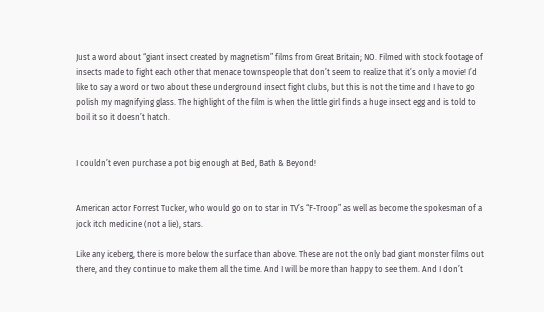Just a word about “giant insect created by magnetism” films from Great Britain; NO. Filmed with stock footage of insects made to fight each other that menace townspeople that don’t seem to realize that it’s only a movie! I’d like to say a word or two about these underground insect fight clubs, but this is not the time and I have to go polish my magnifying glass. The highlight of the film is when the little girl finds a huge insect egg and is told to boil it so it doesn’t hatch.


I couldn’t even purchase a pot big enough at Bed, Bath & Beyond!


American actor Forrest Tucker, who would go on to star in TV’s “F-Troop” as well as become the spokesman of a jock itch medicine (not a lie), stars.

Like any iceberg, there is more below the surface than above. These are not the only bad giant monster films out there, and they continue to make them all the time. And I will be more than happy to see them. And I don’t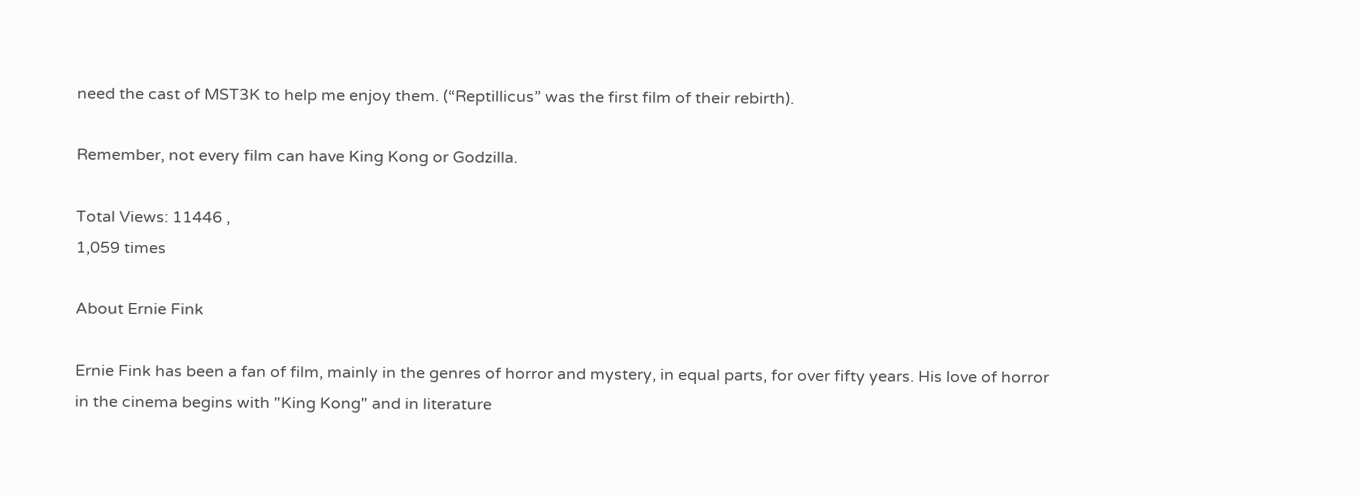need the cast of MST3K to help me enjoy them. (“Reptillicus” was the first film of their rebirth).

Remember, not every film can have King Kong or Godzilla.

Total Views: 11446 ,
1,059 times

About Ernie Fink

Ernie Fink has been a fan of film, mainly in the genres of horror and mystery, in equal parts, for over fifty years. His love of horror in the cinema begins with "King Kong" and in literature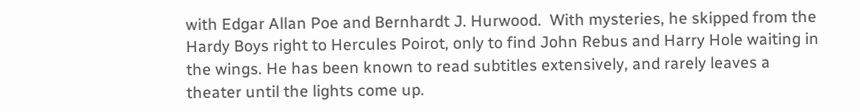with Edgar Allan Poe and Bernhardt J. Hurwood.  With mysteries, he skipped from the Hardy Boys right to Hercules Poirot, only to find John Rebus and Harry Hole waiting in the wings. He has been known to read subtitles extensively, and rarely leaves a theater until the lights come up.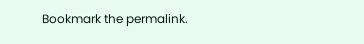Bookmark the permalink.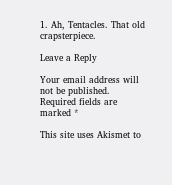1. Ah, Tentacles. That old crapsterpiece.

Leave a Reply

Your email address will not be published. Required fields are marked *

This site uses Akismet to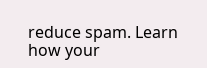reduce spam. Learn how your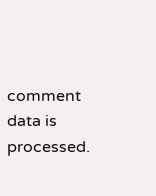comment data is processed.